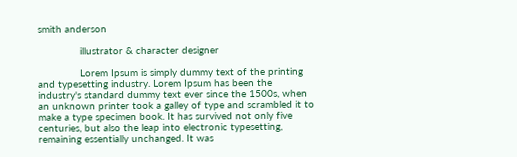smith anderson

              illustrator & character designer

              Lorem Ipsum is simply dummy text of the printing and typesetting industry. Lorem Ipsum has been the industry's standard dummy text ever since the 1500s, when an unknown printer took a galley of type and scrambled it to make a type specimen book. It has survived not only five centuries, but also the leap into electronic typesetting, remaining essentially unchanged. It was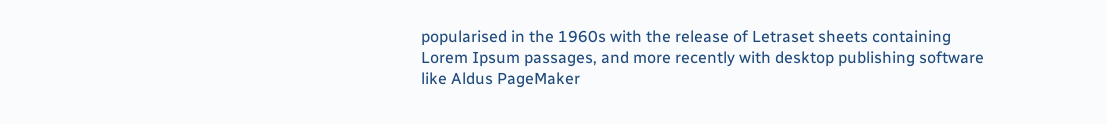popularised in the 1960s with the release of Letraset sheets containing Lorem Ipsum passages, and more recently with desktop publishing software like Aldus PageMaker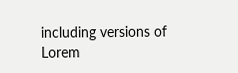including versions of Lorem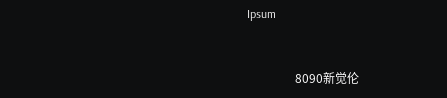Ipsum


                8090新觉伦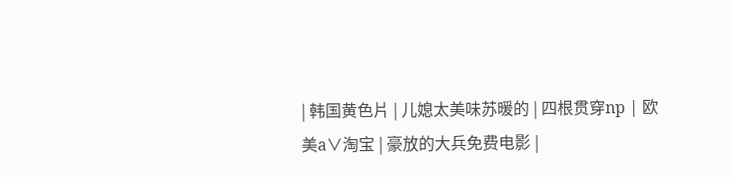| 韩国黄色片 | 儿媳太美味苏暖的 | 四根贯穿np | 欧美a∨淘宝 | 豪放的大兵免费电影 |